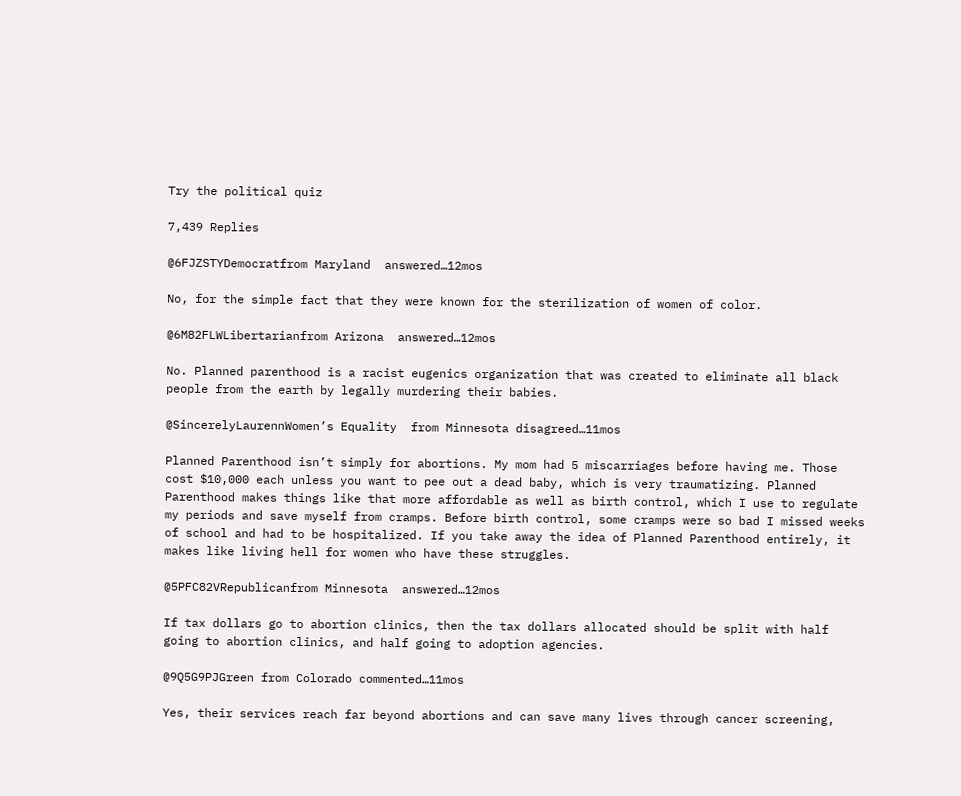Try the political quiz

7,439 Replies

@6FJZSTYDemocratfrom Maryland  answered…12mos

No, for the simple fact that they were known for the sterilization of women of color.

@6M82FLWLibertarianfrom Arizona  answered…12mos

No. Planned parenthood is a racist eugenics organization that was created to eliminate all black people from the earth by legally murdering their babies.

@SincerelyLaurennWomen’s Equality  from Minnesota disagreed…11mos

Planned Parenthood isn’t simply for abortions. My mom had 5 miscarriages before having me. Those cost $10,000 each unless you want to pee out a dead baby, which is very traumatizing. Planned Parenthood makes things like that more affordable as well as birth control, which I use to regulate my periods and save myself from cramps. Before birth control, some cramps were so bad I missed weeks of school and had to be hospitalized. If you take away the idea of Planned Parenthood entirely, it makes like living hell for women who have these struggles.

@5PFC82VRepublicanfrom Minnesota  answered…12mos

If tax dollars go to abortion clinics, then the tax dollars allocated should be split with half going to abortion clinics, and half going to adoption agencies.

@9Q5G9PJGreen from Colorado commented…11mos

Yes, their services reach far beyond abortions and can save many lives through cancer screening,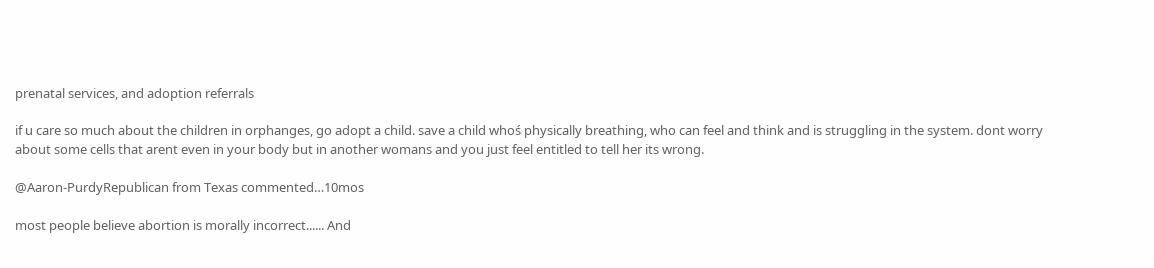prenatal services, and adoption referrals

if u care so much about the children in orphanges, go adopt a child. save a child whoś physically breathing, who can feel and think and is struggling in the system. dont worry about some cells that arent even in your body but in another womans and you just feel entitled to tell her its wrong.

@Aaron-PurdyRepublican from Texas commented…10mos

most people believe abortion is morally incorrect...... And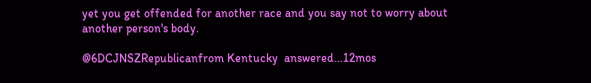yet you get offended for another race and you say not to worry about another person's body.

@6DCJNSZRepublicanfrom Kentucky  answered…12mos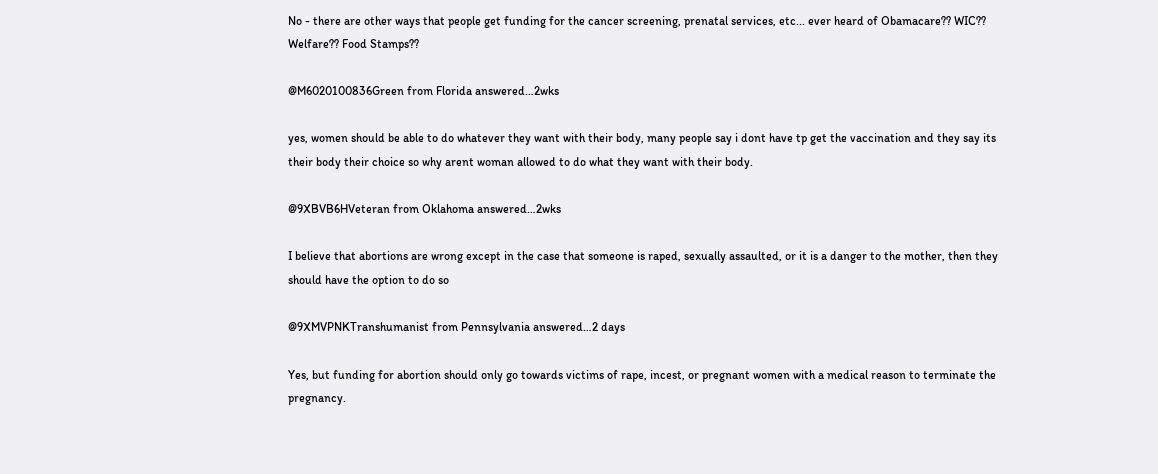No - there are other ways that people get funding for the cancer screening, prenatal services, etc... ever heard of Obamacare?? WIC?? Welfare?? Food Stamps??

@M6020100836Green from Florida answered…2wks

yes, women should be able to do whatever they want with their body, many people say i dont have tp get the vaccination and they say its their body their choice so why arent woman allowed to do what they want with their body.

@9XBVB6HVeteran from Oklahoma answered…2wks

I believe that abortions are wrong except in the case that someone is raped, sexually assaulted, or it is a danger to the mother, then they should have the option to do so

@9XMVPNKTranshumanist from Pennsylvania answered…2 days

Yes, but funding for abortion should only go towards victims of rape, incest, or pregnant women with a medical reason to terminate the pregnancy.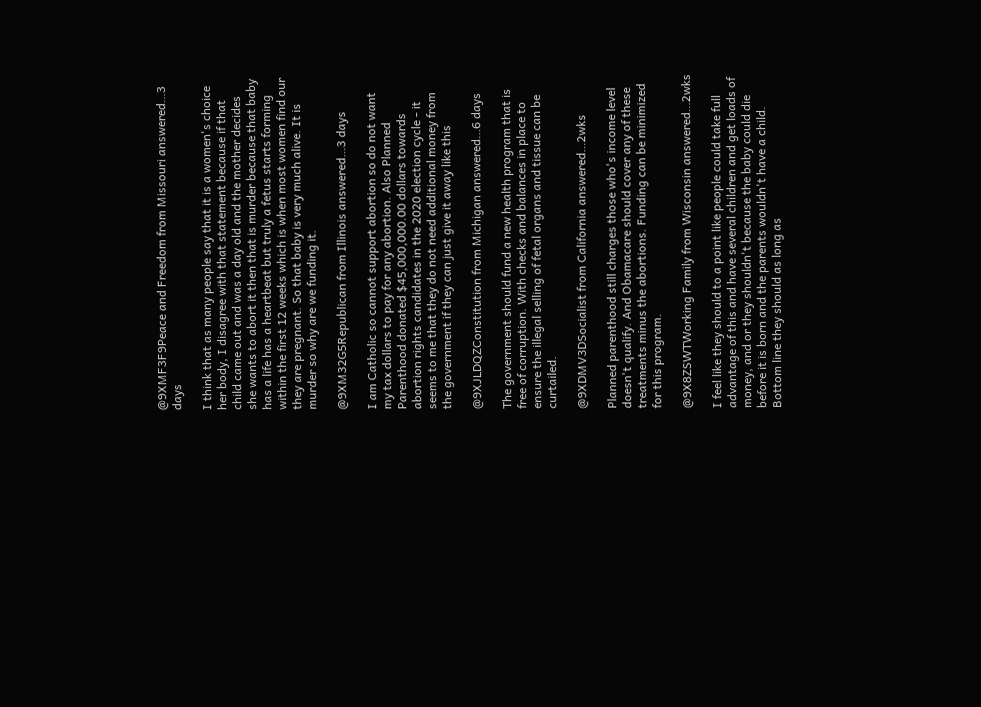@9XMF3F9Peace and Freedom from Missouri answered…3 days

I think that as many people say that it is a women's choice her body, I disagree with that statement because if that child came out and was a day old and the mother decides she wants to abort it then that is murder because that baby has a life has a heartbeat but truly a fetus starts forming within the first 12 weeks which is when most women find our they are pregnant. So that baby is very much alive. It is murder so why are we funding it.

@9XM32G5Republican from Illinois answered…3 days

I am Catholic so cannot support abortion so do not want my tax dollars to pay for any abortion. Also Planned Parenthood donated $45,000,000.00 dollars towards abortion rights candidates in the 2020 election cycle - it seems to me that they do not need additional money from the government if they can just give it away like this

@9XJLDQZConstitution from Michigan answered…6 days

The government should fund a new health program that is free of corruption. With checks and balances in place to ensure the illegal selling of fetal organs and tissue can be curtailed.

@9XDMV3DSocialist from California answered…2wks

Planned parenthood still charges those who's income level doesn't qualify. And Obamacare should cover any of these treatments minus the abortions. Funding can be minimized for this program.

@9X8ZSWTWorking Family from Wisconsin answered…2wks

I feel like they should to a point like people could take full advantage of this and have several children and get loads of money, and or they shouldn't because the baby could die before it is born and the parents wouldn't have a child. Bottom line they should as long as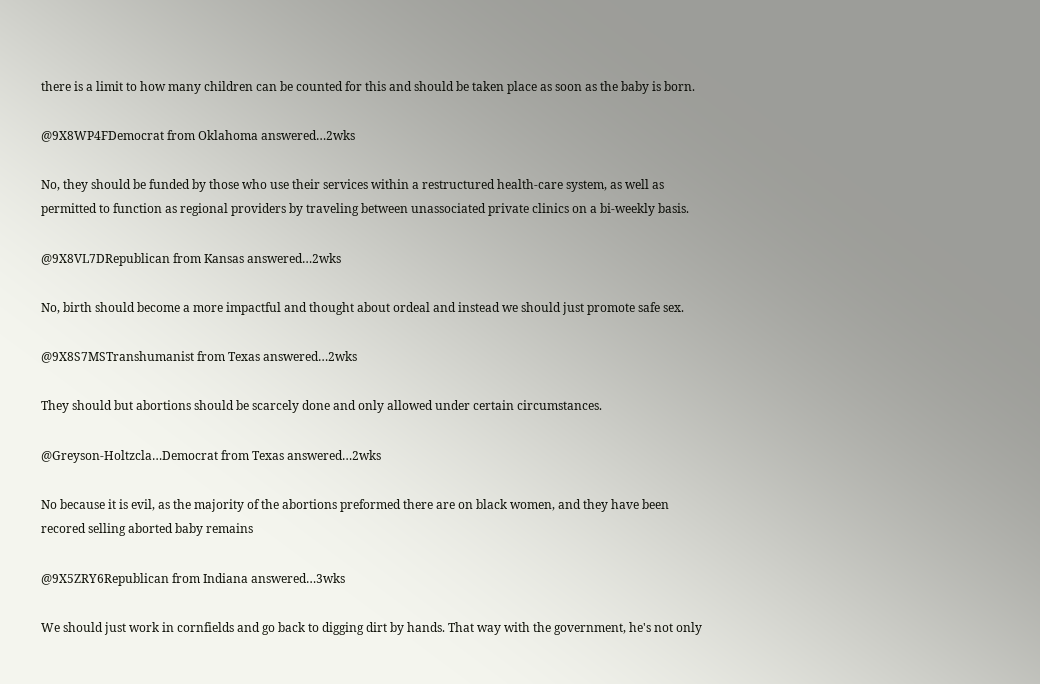there is a limit to how many children can be counted for this and should be taken place as soon as the baby is born.

@9X8WP4FDemocrat from Oklahoma answered…2wks

No, they should be funded by those who use their services within a restructured health-care system, as well as permitted to function as regional providers by traveling between unassociated private clinics on a bi-weekly basis.

@9X8VL7DRepublican from Kansas answered…2wks

No, birth should become a more impactful and thought about ordeal and instead we should just promote safe sex.

@9X8S7MSTranshumanist from Texas answered…2wks

They should but abortions should be scarcely done and only allowed under certain circumstances.

@Greyson-Holtzcla…Democrat from Texas answered…2wks

No because it is evil, as the majority of the abortions preformed there are on black women, and they have been recored selling aborted baby remains

@9X5ZRY6Republican from Indiana answered…3wks

We should just work in cornfields and go back to digging dirt by hands. That way with the government, he's not only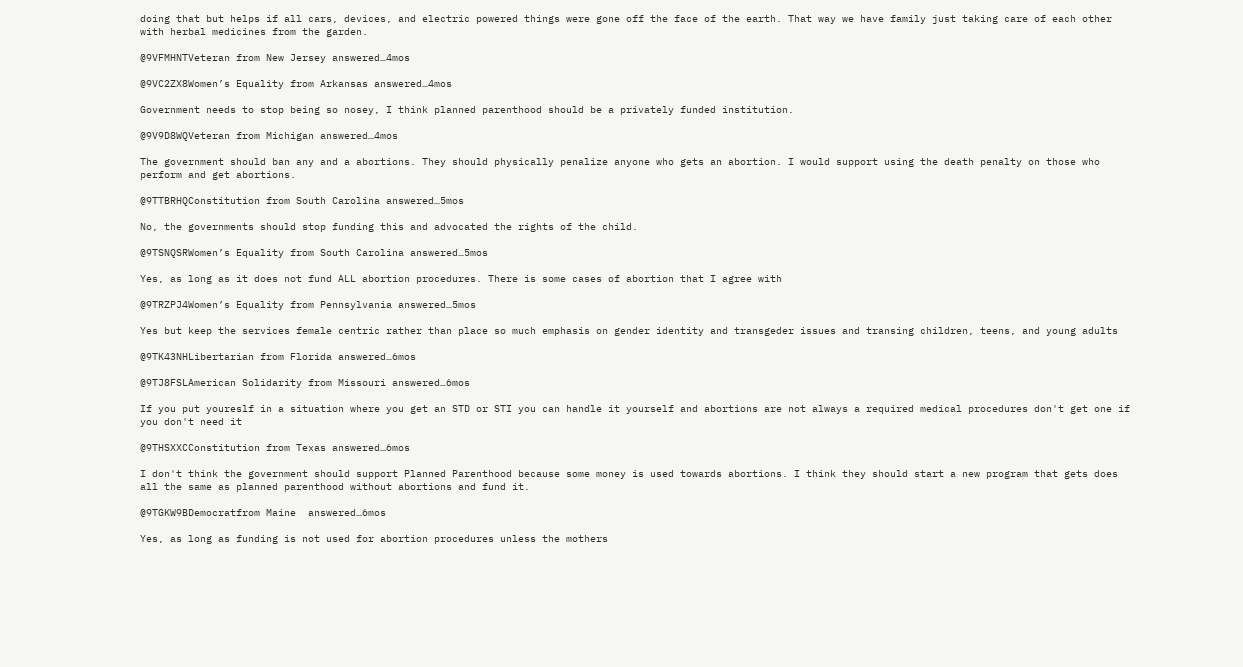doing that but helps if all cars, devices, and electric powered things were gone off the face of the earth. That way we have family just taking care of each other with herbal medicines from the garden.

@9VFMHNTVeteran from New Jersey answered…4mos

@9VC2ZX8Women’s Equality from Arkansas answered…4mos

Government needs to stop being so nosey, I think planned parenthood should be a privately funded institution.

@9V9D8WQVeteran from Michigan answered…4mos

The government should ban any and a abortions. They should physically penalize anyone who gets an abortion. I would support using the death penalty on those who perform and get abortions.

@9TTBRHQConstitution from South Carolina answered…5mos

No, the governments should stop funding this and advocated the rights of the child.

@9TSNQSRWomen’s Equality from South Carolina answered…5mos

Yes, as long as it does not fund ALL abortion procedures. There is some cases of abortion that I agree with

@9TRZPJ4Women’s Equality from Pennsylvania answered…5mos

Yes but keep the services female centric rather than place so much emphasis on gender identity and transgeder issues and transing children, teens, and young adults

@9TK43NHLibertarian from Florida answered…6mos

@9TJ8FSLAmerican Solidarity from Missouri answered…6mos

If you put youreslf in a situation where you get an STD or STI you can handle it yourself and abortions are not always a required medical procedures don't get one if you don't need it

@9THSXXCConstitution from Texas answered…6mos

I don't think the government should support Planned Parenthood because some money is used towards abortions. I think they should start a new program that gets does all the same as planned parenthood without abortions and fund it.

@9TGKW9BDemocratfrom Maine  answered…6mos

Yes, as long as funding is not used for abortion procedures unless the mothers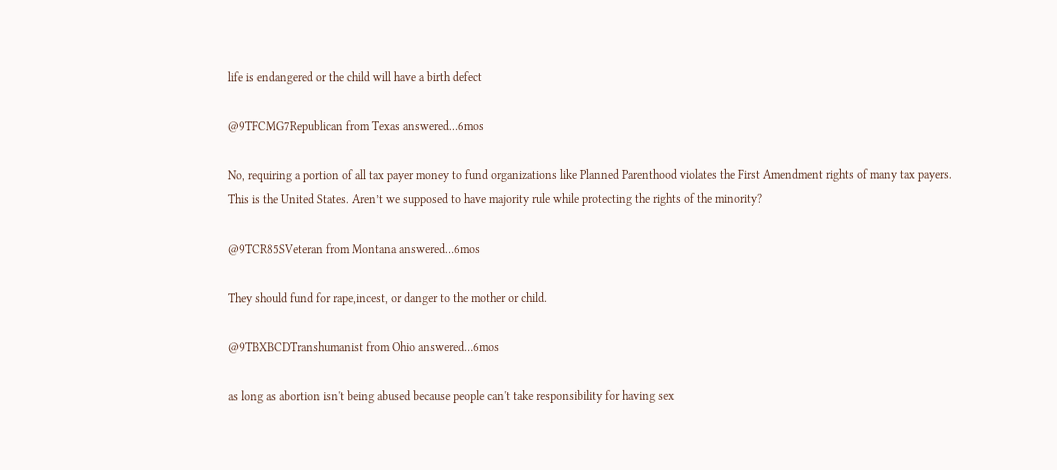life is endangered or the child will have a birth defect

@9TFCMG7Republican from Texas answered…6mos

No, requiring a portion of all tax payer money to fund organizations like Planned Parenthood violates the First Amendment rights of many tax payers. This is the United States. Aren’t we supposed to have majority rule while protecting the rights of the minority?

@9TCR85SVeteran from Montana answered…6mos

They should fund for rape,incest, or danger to the mother or child.

@9TBXBCDTranshumanist from Ohio answered…6mos

as long as abortion isn't being abused because people can't take responsibility for having sex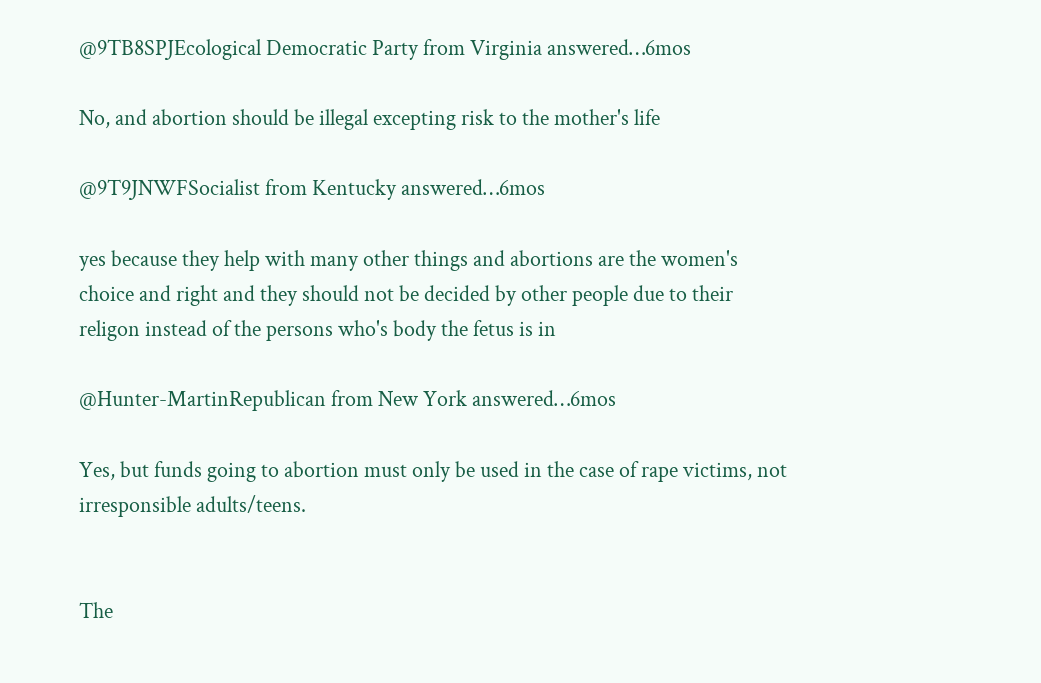@9TB8SPJEcological Democratic Party from Virginia answered…6mos

No, and abortion should be illegal excepting risk to the mother's life

@9T9JNWFSocialist from Kentucky answered…6mos

yes because they help with many other things and abortions are the women's choice and right and they should not be decided by other people due to their religon instead of the persons who's body the fetus is in

@Hunter-MartinRepublican from New York answered…6mos

Yes, but funds going to abortion must only be used in the case of rape victims, not irresponsible adults/teens.


The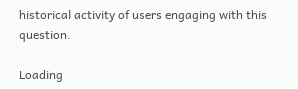historical activity of users engaging with this question.

Loading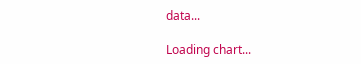data...

Loading chart...